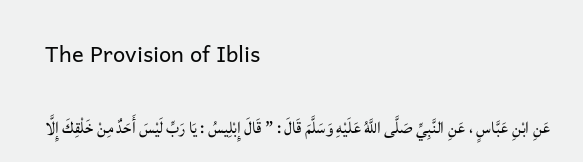The Provision of Iblis

عَنِ ابْنِ عَبَّاسٍ ، عَنِ النَّبِيِّ صَلَّى اللَّهُ عَلَيْهِ وَسَلَّمَ قَالَ : ” قَالَ إِبْلِيسُ : يَا رَبِّ لَيْسَ أَحَدٌ مِنْ خَلْقِكَ إِلَّا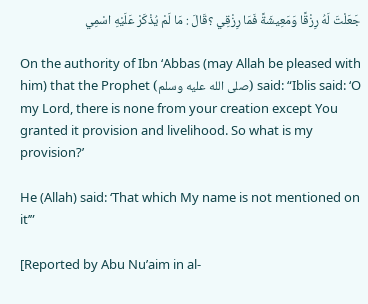جَعَلْتَ لَهُ رِزْقًا وَمَعِيشَةً فَمَا رِزْقِي ؟قَالَ : مَا لَمْ يُذْكَرْ عَلَيْهِ اسْمِي

On the authority of Ibn ‘Abbas (may Allah be pleased with him) that the Prophet (صلى الله عليه وسلم) said: “Iblis said: ‘O my Lord, there is none from your creation except You granted it provision and livelihood. So what is my provision?’

He (Allah) said: ‘That which My name is not mentioned on it’”

[Reported by Abu Nu’aim in al-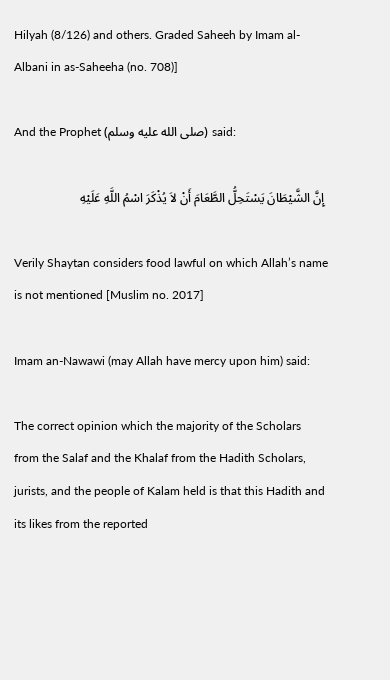Hilyah (8/126) and others. Graded Saheeh by Imam al-Albani in as-Saheeha (no. 708)]

And the Prophet (صلى الله عليه وسلم) said:

 إِنَّ الشَّيْطَانَ يَسْتَحِلُّ الطَّعَامَ أَنْ لاَ يُذْكَرَ اسْمُ اللَّهِ عَلَيْهِ

Verily Shaytan considers food lawful on which Allah’s name is not mentioned [Muslim no. 2017]

Imam an-Nawawi (may Allah have mercy upon him) said:

The correct opinion which the majority of the Scholars from the Salaf and the Khalaf from the Hadith Scholars, jurists, and the people of Kalam held is that this Hadith and its likes from the reported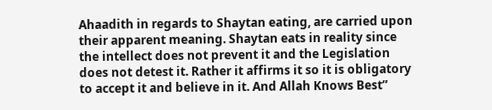Ahaadith in regards to Shaytan eating, are carried upon their apparent meaning. Shaytan eats in reality since the intellect does not prevent it and the Legislation does not detest it. Rather it affirms it so it is obligatory to accept it and believe in it. And Allah Knows Best”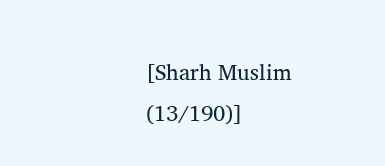[Sharh Muslim (13/190)]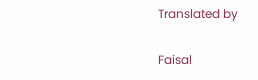Translated by

Faisal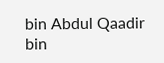bin Abdul Qaadir bin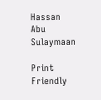Hassan
Abu Sulaymaan

Print Friendly